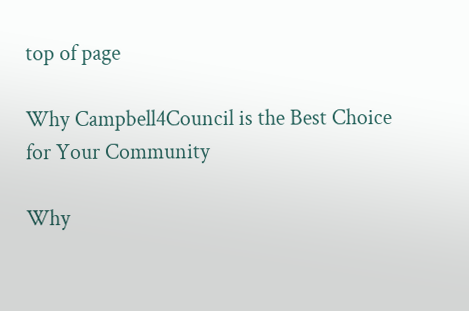top of page

Why Campbell4Council is the Best Choice for Your Community

Why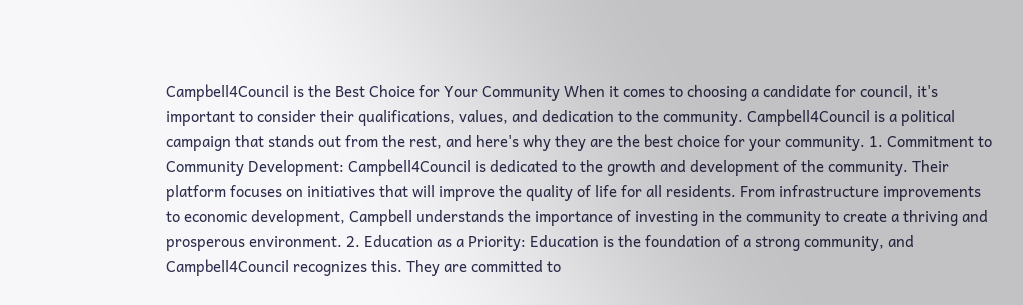Campbell4Council is the Best Choice for Your Community When it comes to choosing a candidate for council, it's important to consider their qualifications, values, and dedication to the community. Campbell4Council is a political campaign that stands out from the rest, and here's why they are the best choice for your community. 1. Commitment to Community Development: Campbell4Council is dedicated to the growth and development of the community. Their platform focuses on initiatives that will improve the quality of life for all residents. From infrastructure improvements to economic development, Campbell understands the importance of investing in the community to create a thriving and prosperous environment. 2. Education as a Priority: Education is the foundation of a strong community, and Campbell4Council recognizes this. They are committed to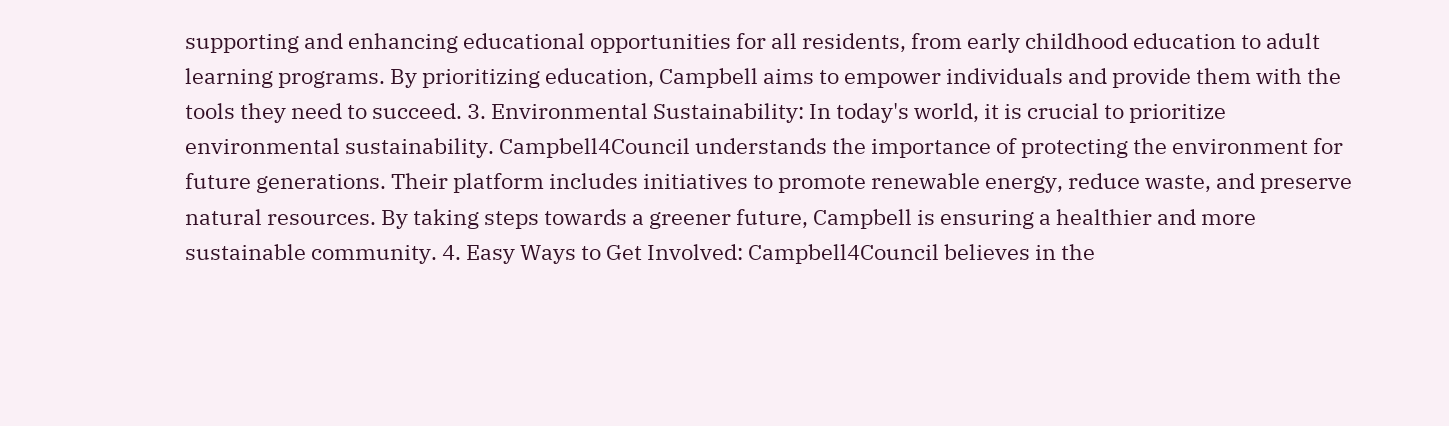supporting and enhancing educational opportunities for all residents, from early childhood education to adult learning programs. By prioritizing education, Campbell aims to empower individuals and provide them with the tools they need to succeed. 3. Environmental Sustainability: In today's world, it is crucial to prioritize environmental sustainability. Campbell4Council understands the importance of protecting the environment for future generations. Their platform includes initiatives to promote renewable energy, reduce waste, and preserve natural resources. By taking steps towards a greener future, Campbell is ensuring a healthier and more sustainable community. 4. Easy Ways to Get Involved: Campbell4Council believes in the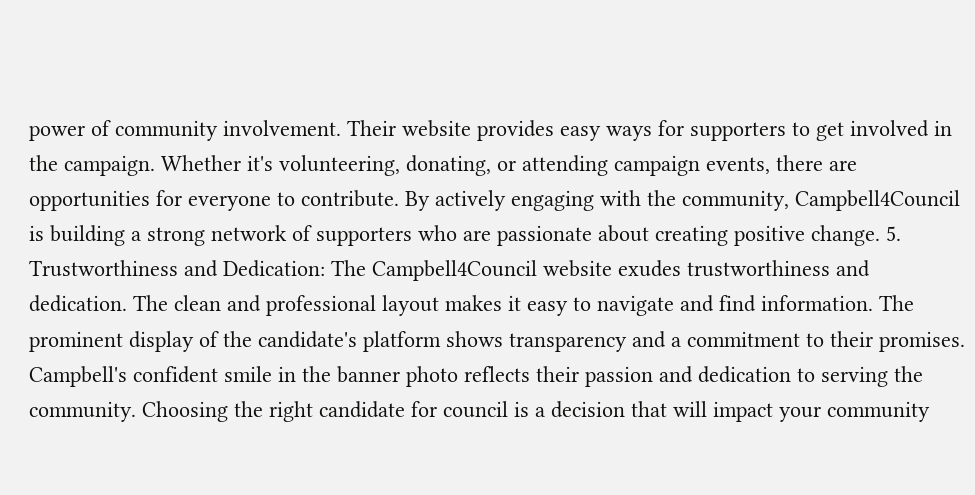power of community involvement. Their website provides easy ways for supporters to get involved in the campaign. Whether it's volunteering, donating, or attending campaign events, there are opportunities for everyone to contribute. By actively engaging with the community, Campbell4Council is building a strong network of supporters who are passionate about creating positive change. 5. Trustworthiness and Dedication: The Campbell4Council website exudes trustworthiness and dedication. The clean and professional layout makes it easy to navigate and find information. The prominent display of the candidate's platform shows transparency and a commitment to their promises. Campbell's confident smile in the banner photo reflects their passion and dedication to serving the community. Choosing the right candidate for council is a decision that will impact your community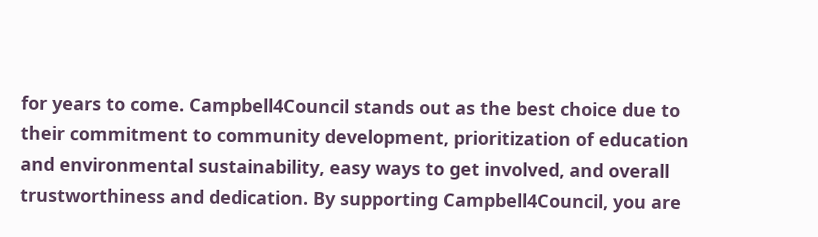for years to come. Campbell4Council stands out as the best choice due to their commitment to community development, prioritization of education and environmental sustainability, easy ways to get involved, and overall trustworthiness and dedication. By supporting Campbell4Council, you are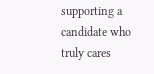supporting a candidate who truly cares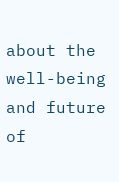about the well-being and future of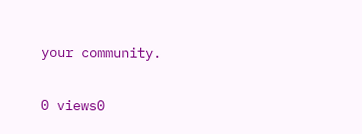your community.

0 views0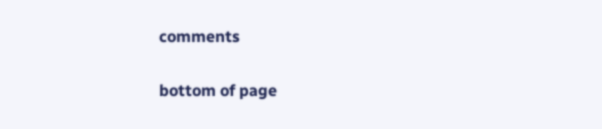comments


bottom of page